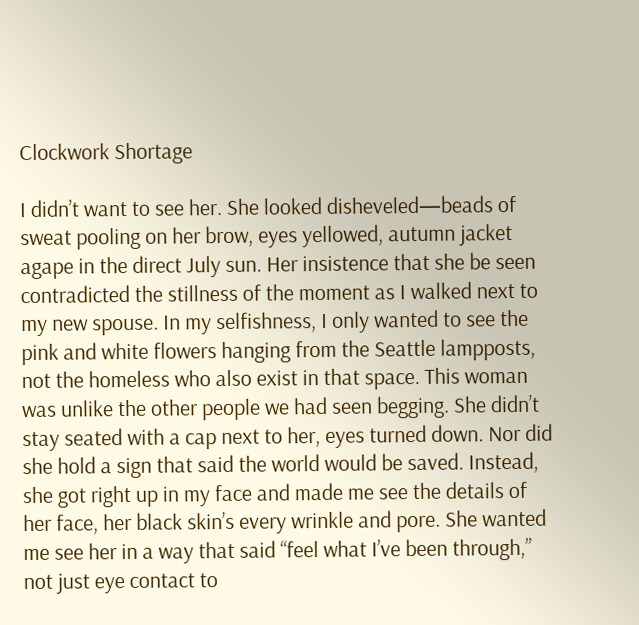Clockwork Shortage

I didn’t want to see her. She looked disheveled—beads of sweat pooling on her brow, eyes yellowed, autumn jacket agape in the direct July sun. Her insistence that she be seen contradicted the stillness of the moment as I walked next to my new spouse. In my selfishness, I only wanted to see the pink and white flowers hanging from the Seattle lampposts, not the homeless who also exist in that space. This woman was unlike the other people we had seen begging. She didn’t stay seated with a cap next to her, eyes turned down. Nor did she hold a sign that said the world would be saved. Instead, she got right up in my face and made me see the details of her face, her black skin’s every wrinkle and pore. She wanted me see her in a way that said “feel what I’ve been through,” not just eye contact to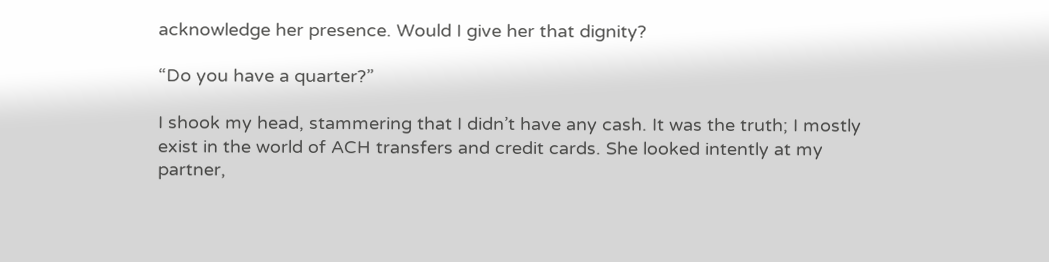acknowledge her presence. Would I give her that dignity?

“Do you have a quarter?”

I shook my head, stammering that I didn’t have any cash. It was the truth; I mostly exist in the world of ACH transfers and credit cards. She looked intently at my partner,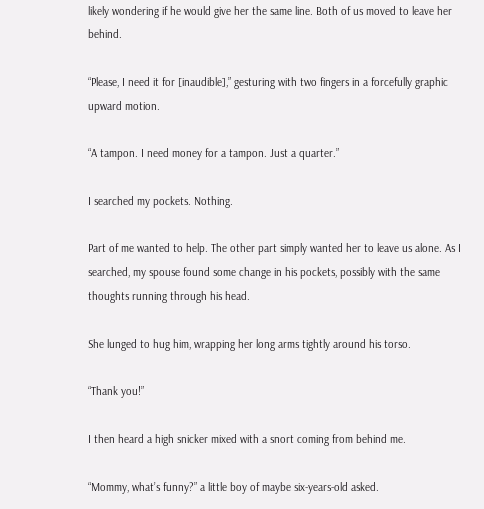likely wondering if he would give her the same line. Both of us moved to leave her behind.

“Please, I need it for [inaudible],” gesturing with two fingers in a forcefully graphic upward motion.

“A tampon. I need money for a tampon. Just a quarter.”

I searched my pockets. Nothing.

Part of me wanted to help. The other part simply wanted her to leave us alone. As I searched, my spouse found some change in his pockets, possibly with the same thoughts running through his head.

She lunged to hug him, wrapping her long arms tightly around his torso.

“Thank you!”

I then heard a high snicker mixed with a snort coming from behind me.

“Mommy, what’s funny?” a little boy of maybe six-years-old asked.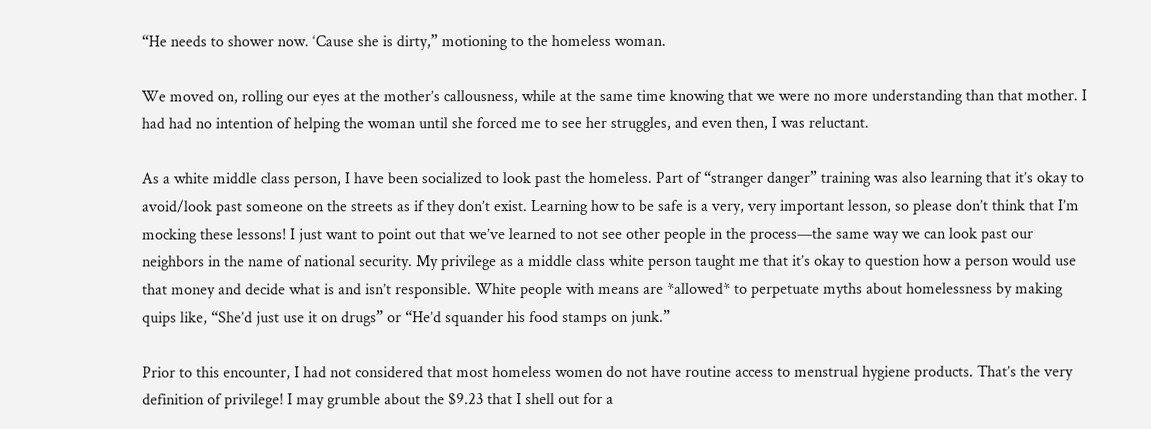“He needs to shower now. ‘Cause she is dirty,” motioning to the homeless woman.

We moved on, rolling our eyes at the mother’s callousness, while at the same time knowing that we were no more understanding than that mother. I had had no intention of helping the woman until she forced me to see her struggles, and even then, I was reluctant.

As a white middle class person, I have been socialized to look past the homeless. Part of “stranger danger” training was also learning that it’s okay to avoid/look past someone on the streets as if they don’t exist. Learning how to be safe is a very, very important lesson, so please don’t think that I’m mocking these lessons! I just want to point out that we’ve learned to not see other people in the process—the same way we can look past our neighbors in the name of national security. My privilege as a middle class white person taught me that it’s okay to question how a person would use that money and decide what is and isn’t responsible. White people with means are *allowed* to perpetuate myths about homelessness by making quips like, “She’d just use it on drugs” or “He’d squander his food stamps on junk.”

Prior to this encounter, I had not considered that most homeless women do not have routine access to menstrual hygiene products. That’s the very definition of privilege! I may grumble about the $9.23 that I shell out for a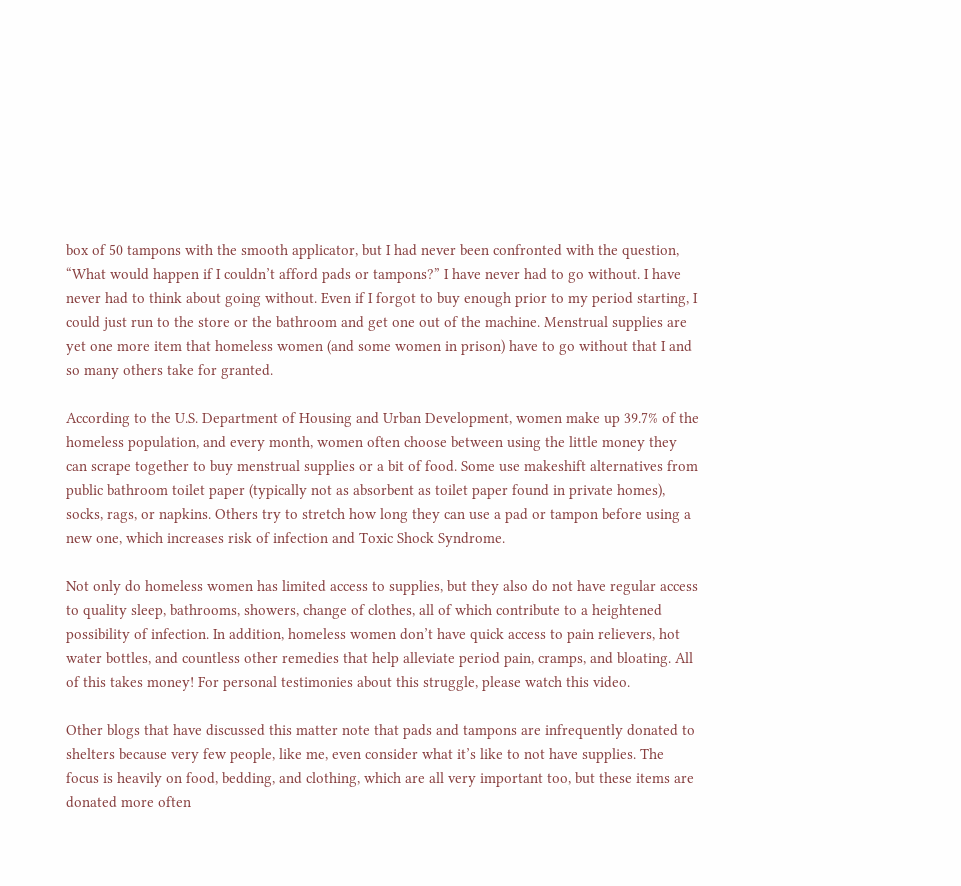box of 50 tampons with the smooth applicator, but I had never been confronted with the question, “What would happen if I couldn’t afford pads or tampons?” I have never had to go without. I have never had to think about going without. Even if I forgot to buy enough prior to my period starting, I could just run to the store or the bathroom and get one out of the machine. Menstrual supplies are yet one more item that homeless women (and some women in prison) have to go without that I and so many others take for granted.

According to the U.S. Department of Housing and Urban Development, women make up 39.7% of the homeless population, and every month, women often choose between using the little money they can scrape together to buy menstrual supplies or a bit of food. Some use makeshift alternatives from public bathroom toilet paper (typically not as absorbent as toilet paper found in private homes), socks, rags, or napkins. Others try to stretch how long they can use a pad or tampon before using a new one, which increases risk of infection and Toxic Shock Syndrome.

Not only do homeless women has limited access to supplies, but they also do not have regular access to quality sleep, bathrooms, showers, change of clothes, all of which contribute to a heightened possibility of infection. In addition, homeless women don’t have quick access to pain relievers, hot water bottles, and countless other remedies that help alleviate period pain, cramps, and bloating. All of this takes money! For personal testimonies about this struggle, please watch this video.

Other blogs that have discussed this matter note that pads and tampons are infrequently donated to shelters because very few people, like me, even consider what it’s like to not have supplies. The focus is heavily on food, bedding, and clothing, which are all very important too, but these items are donated more often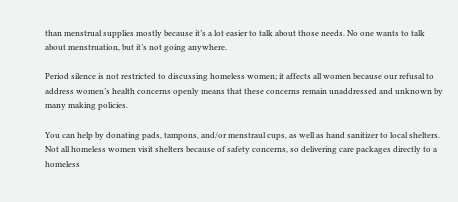than menstrual supplies mostly because it’s a lot easier to talk about those needs. No one wants to talk about menstruation, but it’s not going anywhere.

Period silence is not restricted to discussing homeless women; it affects all women because our refusal to address women’s health concerns openly means that these concerns remain unaddressed and unknown by many making policies.

You can help by donating pads, tampons, and/or menstraul cups, as well as hand sanitizer to local shelters. Not all homeless women visit shelters because of safety concerns, so delivering care packages directly to a homeless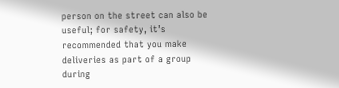person on the street can also be useful; for safety, it’s recommended that you make deliveries as part of a group during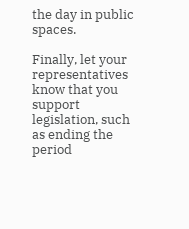the day in public spaces.

Finally, let your representatives know that you support legislation, such as ending the period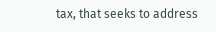tax, that seeks to address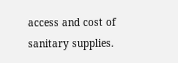access and cost of sanitary supplies.